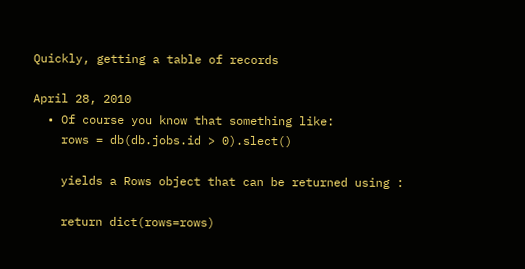Quickly, getting a table of records

April 28, 2010
  • Of course you know that something like:
    rows = db(db.jobs.id > 0).slect()

    yields a Rows object that can be returned using :

    return dict(rows=rows)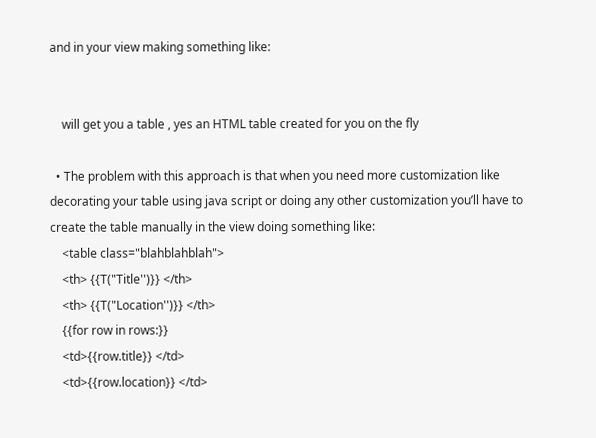and in your view making something like:


    will get you a table , yes an HTML table created for you on the fly

  • The problem with this approach is that when you need more customization like decorating your table using java script or doing any other customization you’ll have to create the table manually in the view doing something like:
    <table class="blahblahblah">
    <th> {{T("Title'')}} </th>
    <th> {{T("Location'')}} </th>
    {{for row in rows:}}
    <td>{{row.title}} </td>
    <td>{{row.location}} </td>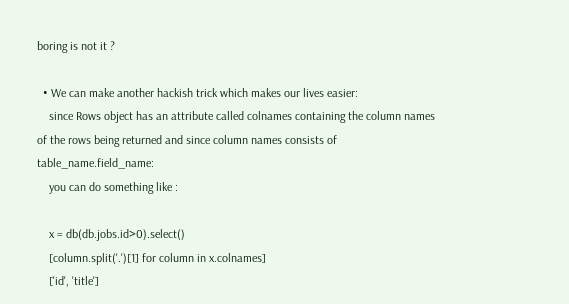boring is not it ?

  • We can make another hackish trick which makes our lives easier:
    since Rows object has an attribute called colnames containing the column names of the rows being returned and since column names consists of table_name.field_name:
    you can do something like :

    x = db(db.jobs.id>0).select()
    [column.split('.')[1] for column in x.colnames]
    ['id', 'title']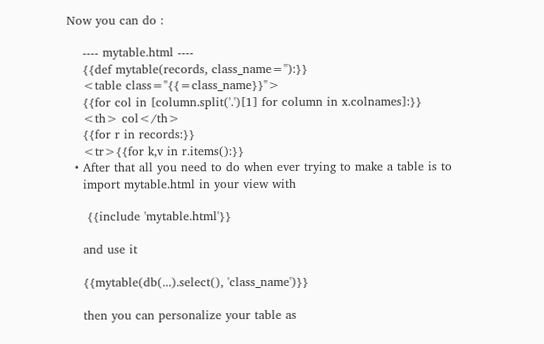Now you can do :

    ---- mytable.html ----
    {{def mytable(records, class_name=''):}}
    <table class="{{=class_name}}">
    {{for col in [column.split('.')[1] for column in x.colnames]:}}
    <th> col</th>
    {{for r in records:}}
    <tr>{{for k,v in r.items():}}
  • After that all you need to do when ever trying to make a table is to
    import mytable.html in your view with

     {{include 'mytable.html'}}

    and use it

    {{mytable(db(...).select(), 'class_name')}}

    then you can personalize your table as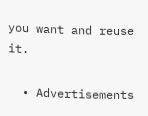you want and reuse it.

  • Advertisements